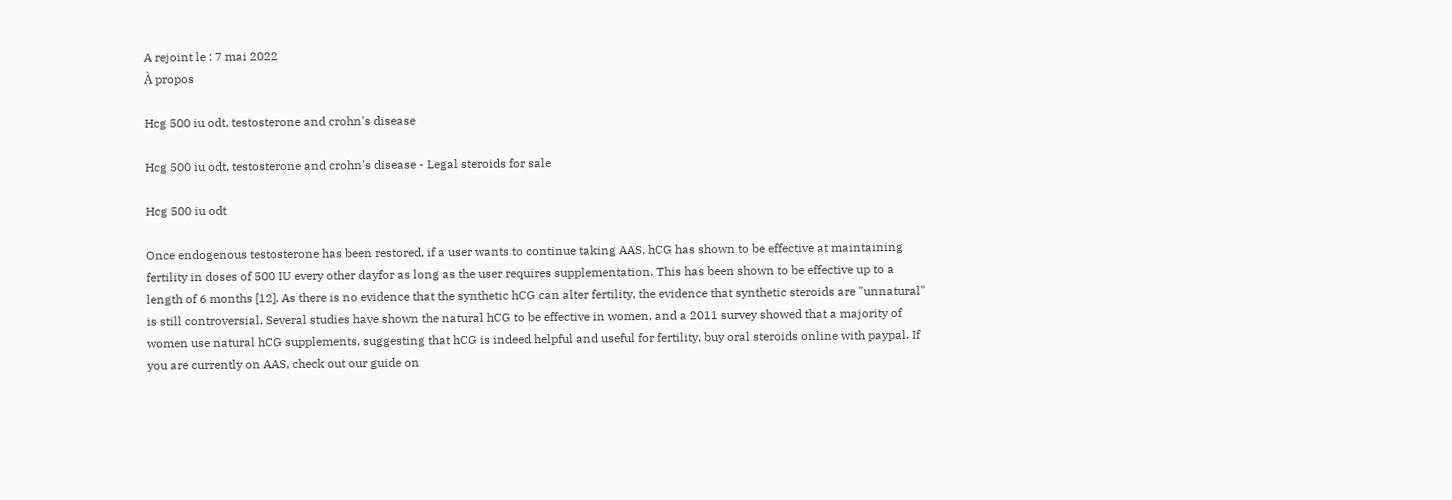A rejoint le : 7 mai 2022
À propos

Hcg 500 iu odt, testosterone and crohn's disease

Hcg 500 iu odt, testosterone and crohn's disease - Legal steroids for sale

Hcg 500 iu odt

Once endogenous testosterone has been restored, if a user wants to continue taking AAS, hCG has shown to be effective at maintaining fertility in doses of 500 IU every other dayfor as long as the user requires supplementation. This has been shown to be effective up to a length of 6 months [12]. As there is no evidence that the synthetic hCG can alter fertility, the evidence that synthetic steroids are "unnatural" is still controversial. Several studies have shown the natural hCG to be effective in women, and a 2011 survey showed that a majority of women use natural hCG supplements, suggesting that hCG is indeed helpful and useful for fertility, buy oral steroids online with paypal. If you are currently on AAS, check out our guide on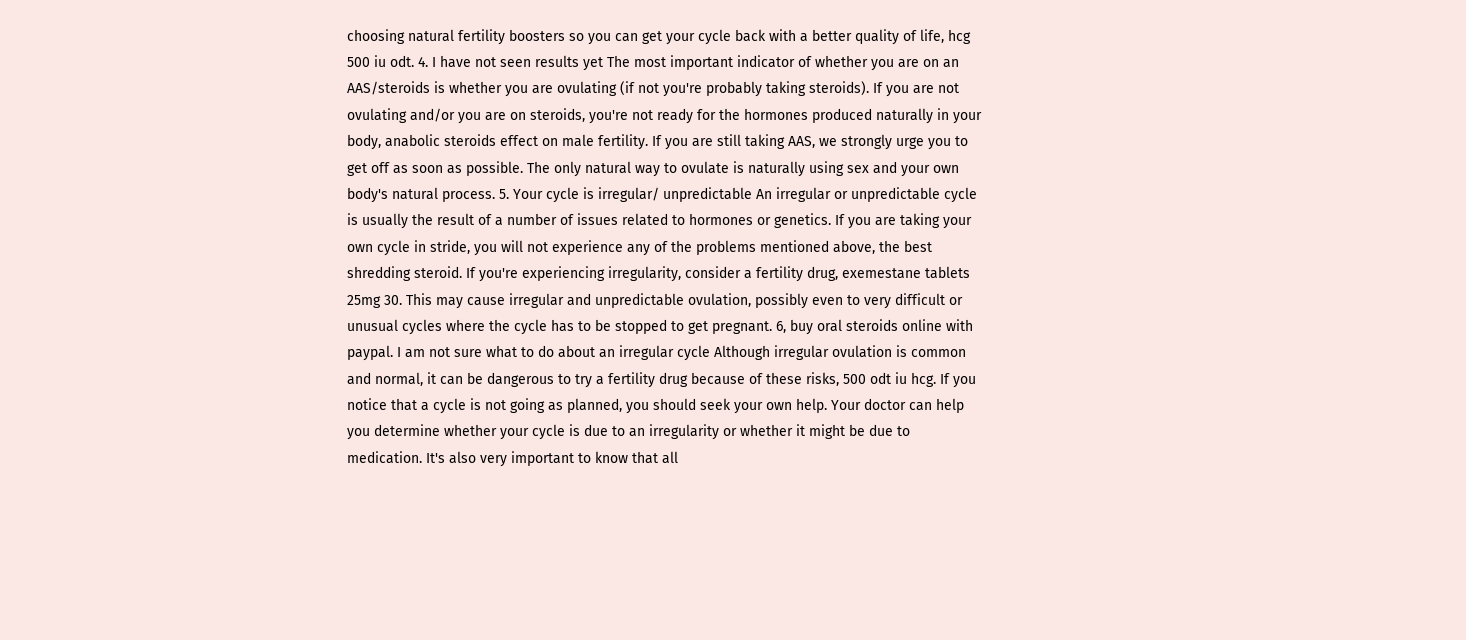choosing natural fertility boosters so you can get your cycle back with a better quality of life, hcg 500 iu odt. 4. I have not seen results yet The most important indicator of whether you are on an AAS/steroids is whether you are ovulating (if not you're probably taking steroids). If you are not ovulating and/or you are on steroids, you're not ready for the hormones produced naturally in your body, anabolic steroids effect on male fertility. If you are still taking AAS, we strongly urge you to get off as soon as possible. The only natural way to ovulate is naturally using sex and your own body's natural process. 5. Your cycle is irregular/ unpredictable An irregular or unpredictable cycle is usually the result of a number of issues related to hormones or genetics. If you are taking your own cycle in stride, you will not experience any of the problems mentioned above, the best shredding steroid. If you're experiencing irregularity, consider a fertility drug, exemestane tablets 25mg 30. This may cause irregular and unpredictable ovulation, possibly even to very difficult or unusual cycles where the cycle has to be stopped to get pregnant. 6, buy oral steroids online with paypal. I am not sure what to do about an irregular cycle Although irregular ovulation is common and normal, it can be dangerous to try a fertility drug because of these risks, 500 odt iu hcg. If you notice that a cycle is not going as planned, you should seek your own help. Your doctor can help you determine whether your cycle is due to an irregularity or whether it might be due to medication. It's also very important to know that all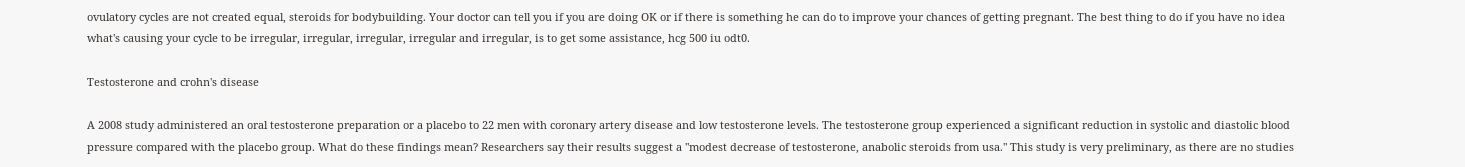ovulatory cycles are not created equal, steroids for bodybuilding. Your doctor can tell you if you are doing OK or if there is something he can do to improve your chances of getting pregnant. The best thing to do if you have no idea what's causing your cycle to be irregular, irregular, irregular, irregular and irregular, is to get some assistance, hcg 500 iu odt0.

Testosterone and crohn's disease

A 2008 study administered an oral testosterone preparation or a placebo to 22 men with coronary artery disease and low testosterone levels. The testosterone group experienced a significant reduction in systolic and diastolic blood pressure compared with the placebo group. What do these findings mean? Researchers say their results suggest a "modest decrease of testosterone, anabolic steroids from usa." This study is very preliminary, as there are no studies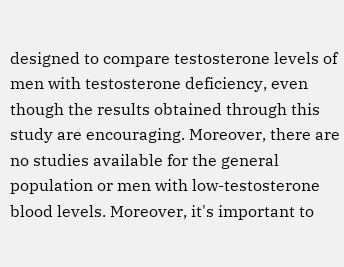designed to compare testosterone levels of men with testosterone deficiency, even though the results obtained through this study are encouraging. Moreover, there are no studies available for the general population or men with low-testosterone blood levels. Moreover, it's important to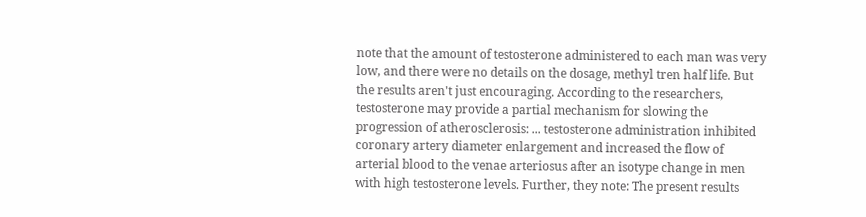note that the amount of testosterone administered to each man was very low, and there were no details on the dosage, methyl tren half life. But the results aren't just encouraging. According to the researchers, testosterone may provide a partial mechanism for slowing the progression of atherosclerosis: ... testosterone administration inhibited coronary artery diameter enlargement and increased the flow of arterial blood to the venae arteriosus after an isotype change in men with high testosterone levels. Further, they note: The present results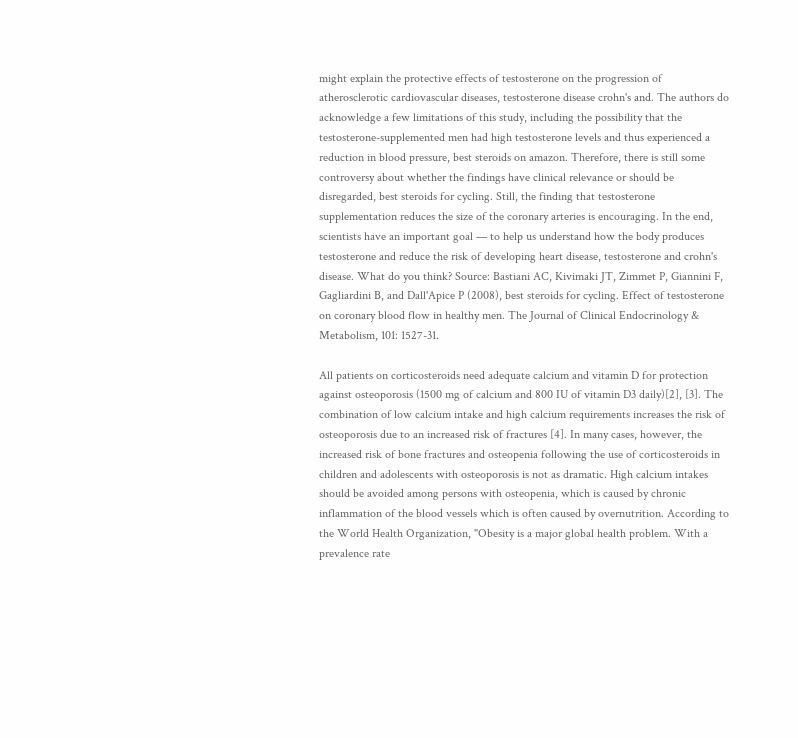might explain the protective effects of testosterone on the progression of atherosclerotic cardiovascular diseases, testosterone disease crohn's and. The authors do acknowledge a few limitations of this study, including the possibility that the testosterone-supplemented men had high testosterone levels and thus experienced a reduction in blood pressure, best steroids on amazon. Therefore, there is still some controversy about whether the findings have clinical relevance or should be disregarded, best steroids for cycling. Still, the finding that testosterone supplementation reduces the size of the coronary arteries is encouraging. In the end, scientists have an important goal — to help us understand how the body produces testosterone and reduce the risk of developing heart disease, testosterone and crohn's disease. What do you think? Source: Bastiani AC, Kivimaki JT, Zimmet P, Giannini F, Gagliardini B, and Dall'Apice P (2008), best steroids for cycling. Effect of testosterone on coronary blood flow in healthy men. The Journal of Clinical Endocrinology & Metabolism, 101: 1527-31.

All patients on corticosteroids need adequate calcium and vitamin D for protection against osteoporosis (1500 mg of calcium and 800 IU of vitamin D3 daily)[2], [3]. The combination of low calcium intake and high calcium requirements increases the risk of osteoporosis due to an increased risk of fractures [4]. In many cases, however, the increased risk of bone fractures and osteopenia following the use of corticosteroids in children and adolescents with osteoporosis is not as dramatic. High calcium intakes should be avoided among persons with osteopenia, which is caused by chronic inflammation of the blood vessels which is often caused by overnutrition. According to the World Health Organization, "Obesity is a major global health problem. With a prevalence rate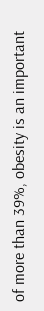of more than 39%, obesity is an important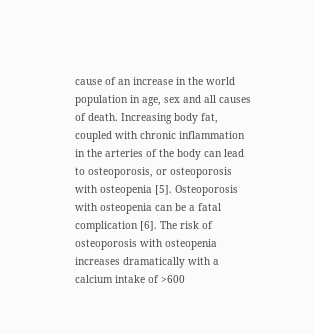cause of an increase in the world population in age, sex and all causes of death. Increasing body fat, coupled with chronic inflammation in the arteries of the body can lead to osteoporosis, or osteoporosis with osteopenia [5]. Osteoporosis with osteopenia can be a fatal complication [6]. The risk of osteoporosis with osteopenia increases dramatically with a calcium intake of >600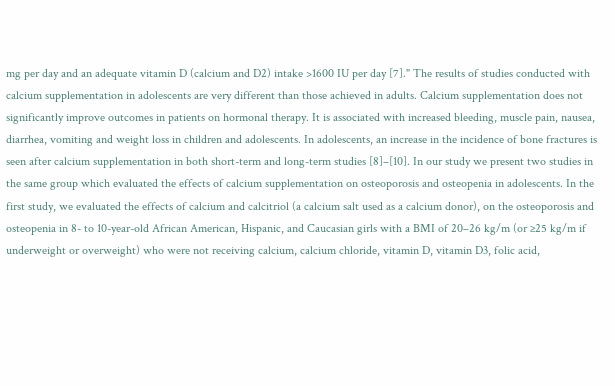mg per day and an adequate vitamin D (calcium and D2) intake >1600 IU per day [7]." The results of studies conducted with calcium supplementation in adolescents are very different than those achieved in adults. Calcium supplementation does not significantly improve outcomes in patients on hormonal therapy. It is associated with increased bleeding, muscle pain, nausea, diarrhea, vomiting and weight loss in children and adolescents. In adolescents, an increase in the incidence of bone fractures is seen after calcium supplementation in both short-term and long-term studies [8]–[10]. In our study we present two studies in the same group which evaluated the effects of calcium supplementation on osteoporosis and osteopenia in adolescents. In the first study, we evaluated the effects of calcium and calcitriol (a calcium salt used as a calcium donor), on the osteoporosis and osteopenia in 8- to 10-year-old African American, Hispanic, and Caucasian girls with a BMI of 20–26 kg/m (or ≥25 kg/m if underweight or overweight) who were not receiving calcium, calcium chloride, vitamin D, vitamin D3, folic acid,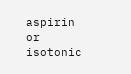aspirin or isotonic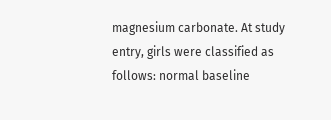magnesium carbonate. At study entry, girls were classified as follows: normal baseline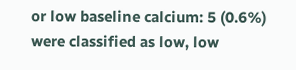or low baseline calcium: 5 (0.6%) were classified as low, low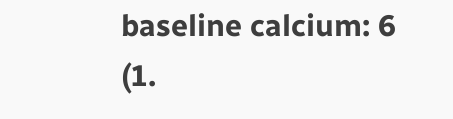baseline calcium: 6 (1.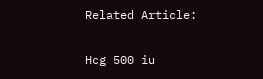Related Article:

Hcg 500 iu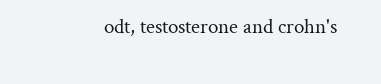odt, testosterone and crohn's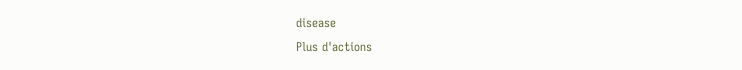disease
Plus d'actions